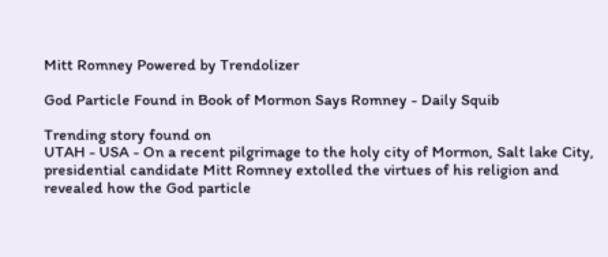Mitt Romney Powered by Trendolizer

God Particle Found in Book of Mormon Says Romney - Daily Squib

Trending story found on
UTAH - USA - On a recent pilgrimage to the holy city of Mormon, Salt lake City, presidential candidate Mitt Romney extolled the virtues of his religion and revealed how the God particle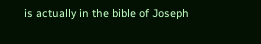is actually in the bible of Joseph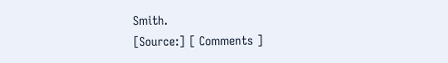Smith.
[Source:] [ Comments ]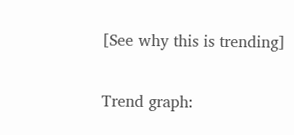[See why this is trending]

Trend graph: